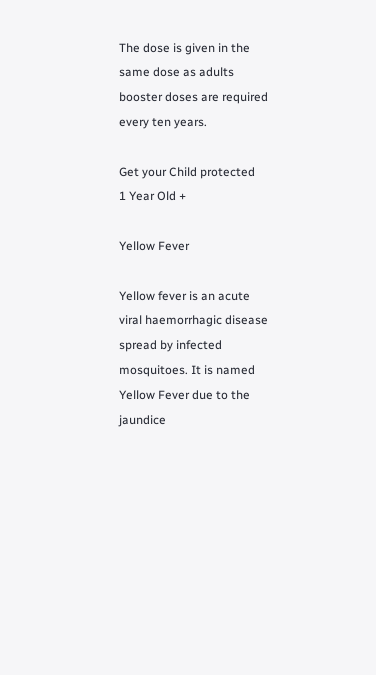The dose is given in the same dose as adults booster doses are required every ten years.

Get your Child protected
1 Year Old +

Yellow Fever

Yellow fever is an acute viral haemorrhagic disease spread by infected mosquitoes. It is named Yellow Fever due to the jaundice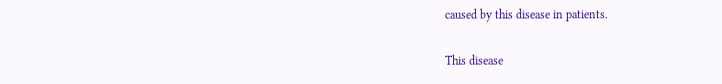caused by this disease in patients.

This disease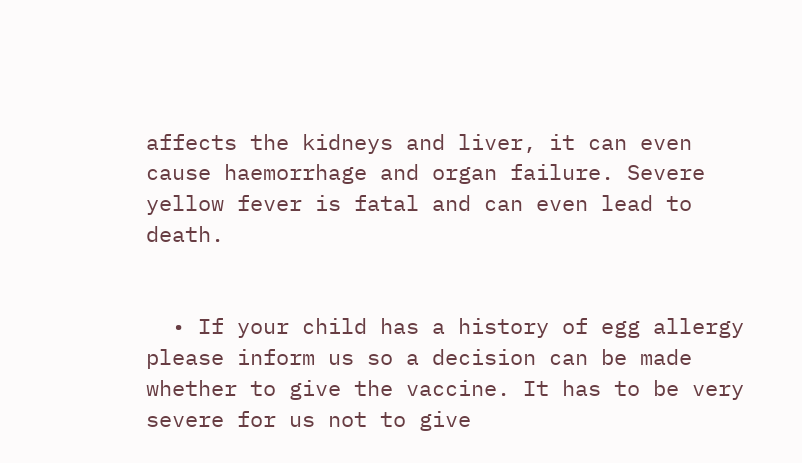affects the kidneys and liver, it can even cause haemorrhage and organ failure. Severe yellow fever is fatal and can even lead to death.


  • If your child has a history of egg allergy please inform us so a decision can be made whether to give the vaccine. It has to be very severe for us not to give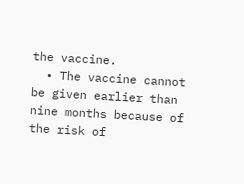the vaccine.
  • The vaccine cannot be given earlier than nine months because of the risk of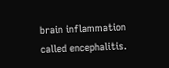brain inflammation called encephalitis.